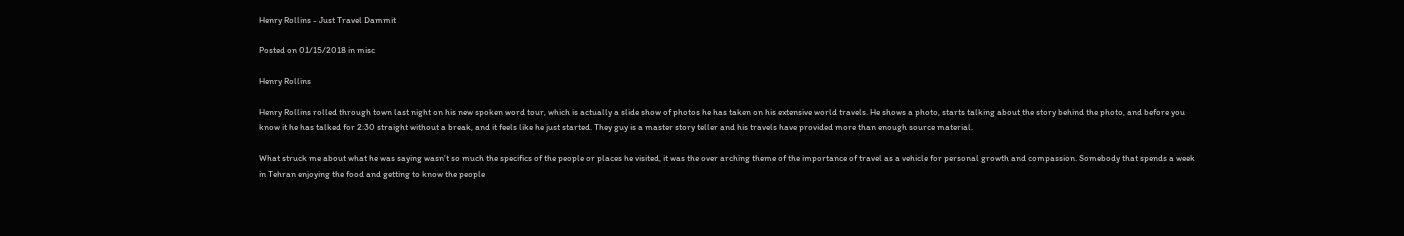Henry Rollins - Just Travel Dammit

Posted on 01/15/2018 in misc

Henry Rollins

Henry Rollins rolled through town last night on his new spoken word tour, which is actually a slide show of photos he has taken on his extensive world travels. He shows a photo, starts talking about the story behind the photo, and before you know it he has talked for 2:30 straight without a break, and it feels like he just started. They guy is a master story teller and his travels have provided more than enough source material.

What struck me about what he was saying wasn't so much the specifics of the people or places he visited, it was the over arching theme of the importance of travel as a vehicle for personal growth and compassion. Somebody that spends a week in Tehran enjoying the food and getting to know the people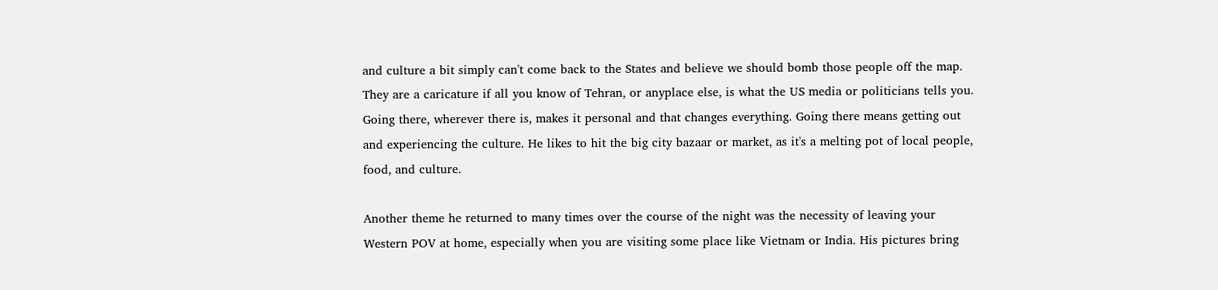and culture a bit simply can't come back to the States and believe we should bomb those people off the map. They are a caricature if all you know of Tehran, or anyplace else, is what the US media or politicians tells you. Going there, wherever there is, makes it personal and that changes everything. Going there means getting out and experiencing the culture. He likes to hit the big city bazaar or market, as it's a melting pot of local people, food, and culture.

Another theme he returned to many times over the course of the night was the necessity of leaving your Western POV at home, especially when you are visiting some place like Vietnam or India. His pictures bring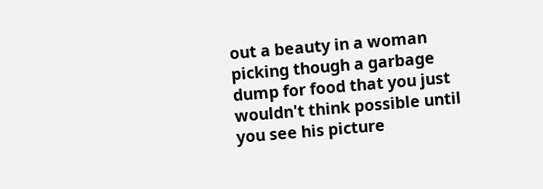out a beauty in a woman picking though a garbage dump for food that you just wouldn't think possible until you see his picture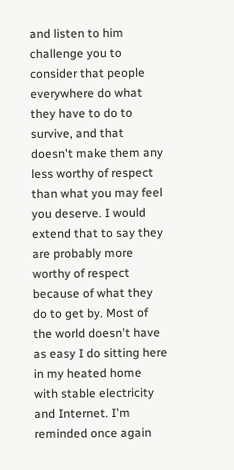and listen to him challenge you to consider that people everywhere do what they have to do to survive, and that doesn't make them any less worthy of respect than what you may feel you deserve. I would extend that to say they are probably more worthy of respect because of what they do to get by. Most of the world doesn't have as easy I do sitting here in my heated home with stable electricity and Internet. I'm reminded once again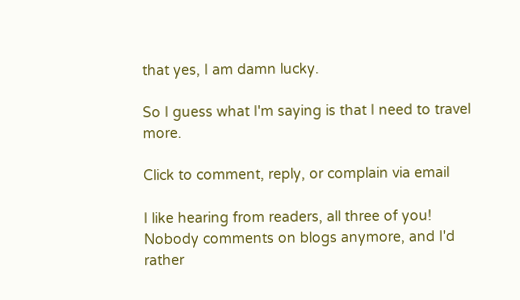that yes, I am damn lucky.

So I guess what I'm saying is that I need to travel more.

Click to comment, reply, or complain via email

I like hearing from readers, all three of you! Nobody comments on blogs anymore, and I'd rather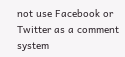not use Facebook or Twitter as a comment system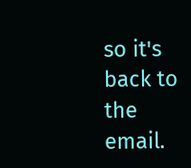so it's back to the email.